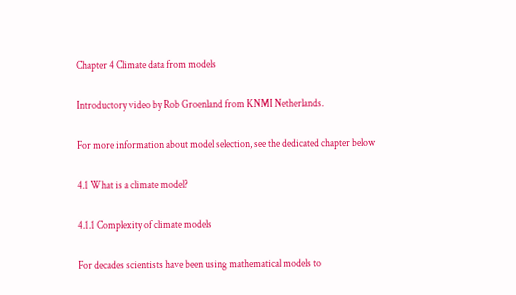Chapter 4 Climate data from models

Introductory video by Rob Groenland from KNMI Netherlands.

For more information about model selection, see the dedicated chapter below

4.1 What is a climate model?

4.1.1 Complexity of climate models

For decades scientists have been using mathematical models to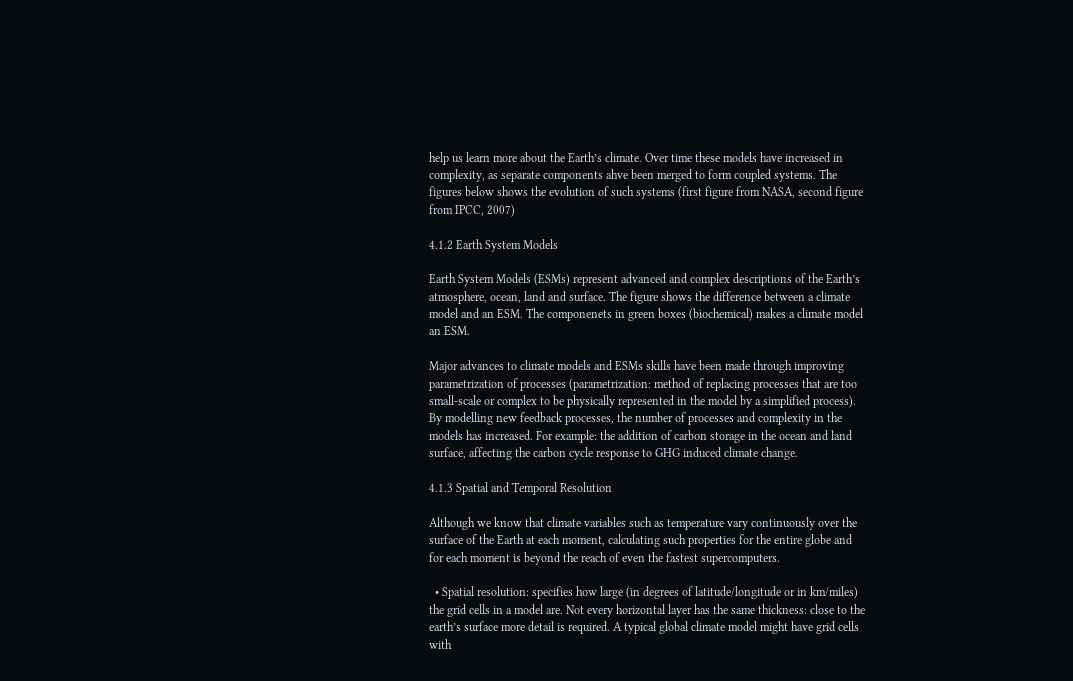help us learn more about the Earth’s climate. Over time these models have increased in complexity, as separate components ahve been merged to form coupled systems. The figures below shows the evolution of such systems (first figure from NASA, second figure from IPCC, 2007)

4.1.2 Earth System Models

Earth System Models (ESMs) represent advanced and complex descriptions of the Earth’s atmosphere, ocean, land and surface. The figure shows the difference between a climate model and an ESM. The componenets in green boxes (biochemical) makes a climate model an ESM.

Major advances to climate models and ESMs skills have been made through improving parametrization of processes (parametrization: method of replacing processes that are too small-scale or complex to be physically represented in the model by a simplified process). By modelling new feedback processes, the number of processes and complexity in the models has increased. For example: the addition of carbon storage in the ocean and land surface, affecting the carbon cycle response to GHG induced climate change.

4.1.3 Spatial and Temporal Resolution

Although we know that climate variables such as temperature vary continuously over the surface of the Earth at each moment, calculating such properties for the entire globe and for each moment is beyond the reach of even the fastest supercomputers.

  • Spatial resolution: specifies how large (in degrees of latitude/longitude or in km/miles) the grid cells in a model are. Not every horizontal layer has the same thickness: close to the earth’s surface more detail is required. A typical global climate model might have grid cells with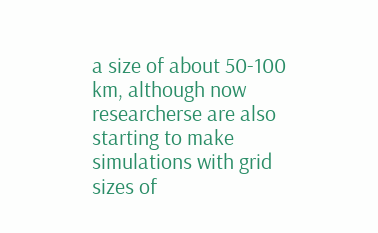a size of about 50-100 km, although now researcherse are also starting to make simulations with grid sizes of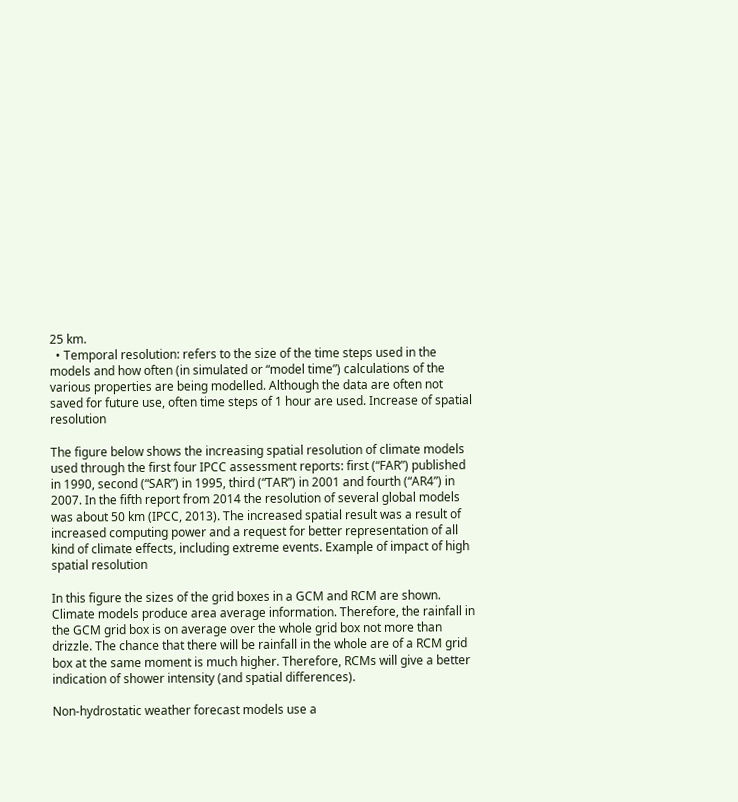25 km.
  • Temporal resolution: refers to the size of the time steps used in the models and how often (in simulated or “model time”) calculations of the various properties are being modelled. Although the data are often not saved for future use, often time steps of 1 hour are used. Increase of spatial resolution

The figure below shows the increasing spatial resolution of climate models used through the first four IPCC assessment reports: first (“FAR”) published in 1990, second (“SAR”) in 1995, third (“TAR”) in 2001 and fourth (“AR4”) in 2007. In the fifth report from 2014 the resolution of several global models was about 50 km (IPCC, 2013). The increased spatial result was a result of increased computing power and a request for better representation of all kind of climate effects, including extreme events. Example of impact of high spatial resolution

In this figure the sizes of the grid boxes in a GCM and RCM are shown. Climate models produce area average information. Therefore, the rainfall in the GCM grid box is on average over the whole grid box not more than drizzle. The chance that there will be rainfall in the whole are of a RCM grid box at the same moment is much higher. Therefore, RCMs will give a better indication of shower intensity (and spatial differences).

Non-hydrostatic weather forecast models use a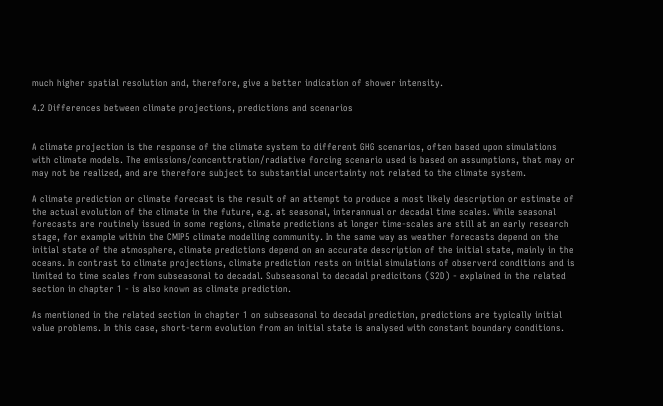much higher spatial resolution and, therefore, give a better indication of shower intensity.

4.2 Differences between climate projections, predictions and scenarios


A climate projection is the response of the climate system to different GHG scenarios, often based upon simulations with climate models. The emissions/concenttration/radiative forcing scenario used is based on assumptions, that may or may not be realized, and are therefore subject to substantial uncertainty not related to the climate system.

A climate prediction or climate forecast is the result of an attempt to produce a most likely description or estimate of the actual evolution of the climate in the future, e.g. at seasonal, interannual or decadal time scales. While seasonal forecasts are routinely issued in some regions, climate predictions at longer time-scales are still at an early research stage, for example within the CMIP5 climate modelling community. In the same way as weather forecasts depend on the initial state of the atmosphere, climate predictions depend on an accurate description of the initial state, mainly in the oceans. In contrast to climate projections, climate prediction rests on initial simulations of observerd conditions and is limited to time scales from subseasonal to decadal. Subseasonal to decadal predicitons (S2D) - explained in the related section in chapter 1 - is also known as climate prediction.

As mentioned in the related section in chapter 1 on subseasonal to decadal prediction, predictions are typically initial value problems. In this case, short-term evolution from an initial state is analysed with constant boundary conditions.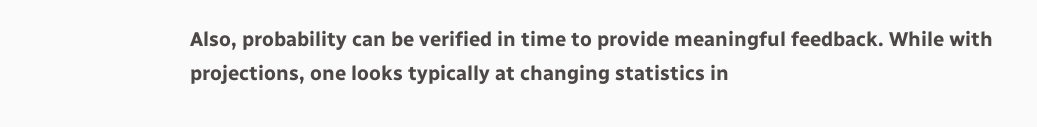Also, probability can be verified in time to provide meaningful feedback. While with projections, one looks typically at changing statistics in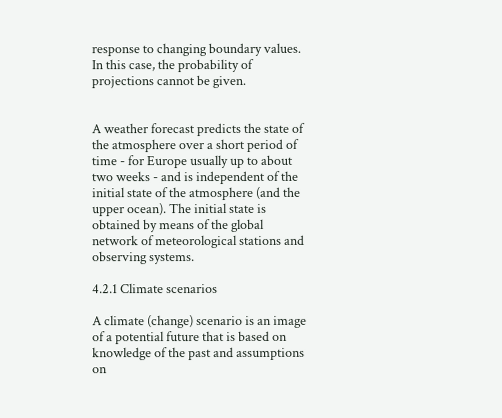response to changing boundary values. In this case, the probability of projections cannot be given.


A weather forecast predicts the state of the atmosphere over a short period of time - for Europe usually up to about two weeks - and is independent of the initial state of the atmosphere (and the upper ocean). The initial state is obtained by means of the global network of meteorological stations and observing systems.

4.2.1 Climate scenarios

A climate (change) scenario is an image of a potential future that is based on knowledge of the past and assumptions on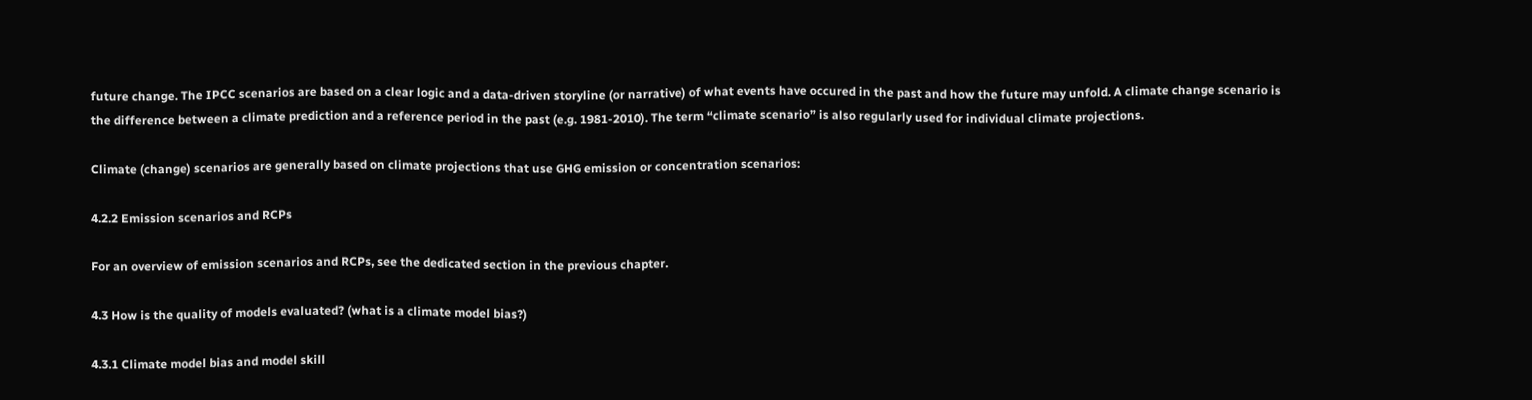future change. The IPCC scenarios are based on a clear logic and a data-driven storyline (or narrative) of what events have occured in the past and how the future may unfold. A climate change scenario is the difference between a climate prediction and a reference period in the past (e.g. 1981-2010). The term “climate scenario” is also regularly used for individual climate projections.

Climate (change) scenarios are generally based on climate projections that use GHG emission or concentration scenarios:

4.2.2 Emission scenarios and RCPs

For an overview of emission scenarios and RCPs, see the dedicated section in the previous chapter.

4.3 How is the quality of models evaluated? (what is a climate model bias?)

4.3.1 Climate model bias and model skill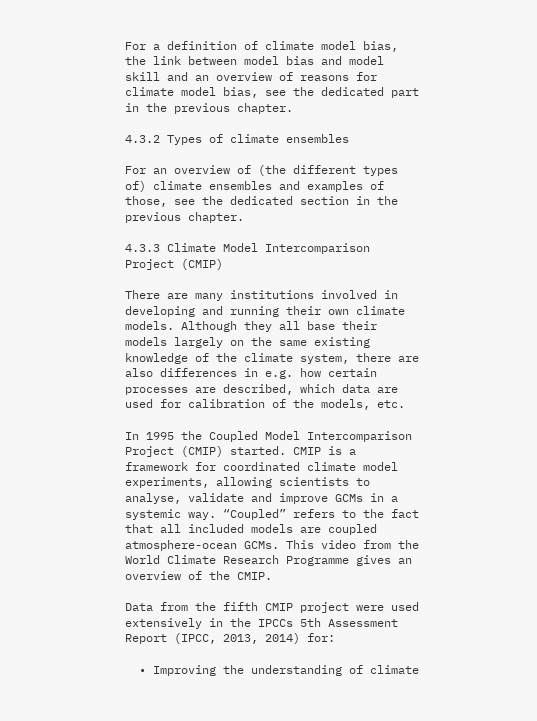For a definition of climate model bias, the link between model bias and model skill and an overview of reasons for climate model bias, see the dedicated part in the previous chapter.

4.3.2 Types of climate ensembles

For an overview of (the different types of) climate ensembles and examples of those, see the dedicated section in the previous chapter.

4.3.3 Climate Model Intercomparison Project (CMIP)

There are many institutions involved in developing and running their own climate models. Although they all base their models largely on the same existing knowledge of the climate system, there are also differences in e.g. how certain processes are described, which data are used for calibration of the models, etc.

In 1995 the Coupled Model Intercomparison Project (CMIP) started. CMIP is a framework for coordinated climate model experiments, allowing scientists to analyse, validate and improve GCMs in a systemic way. “Coupled” refers to the fact that all included models are coupled atmosphere-ocean GCMs. This video from the World Climate Research Programme gives an overview of the CMIP.

Data from the fifth CMIP project were used extensively in the IPCCs 5th Assessment Report (IPCC, 2013, 2014) for:

  • Improving the understanding of climate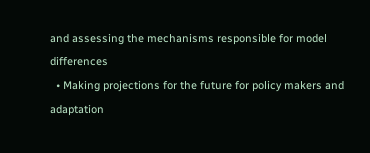and assessing the mechanisms responsible for model differences
  • Making projections for the future for policy makers and adaptation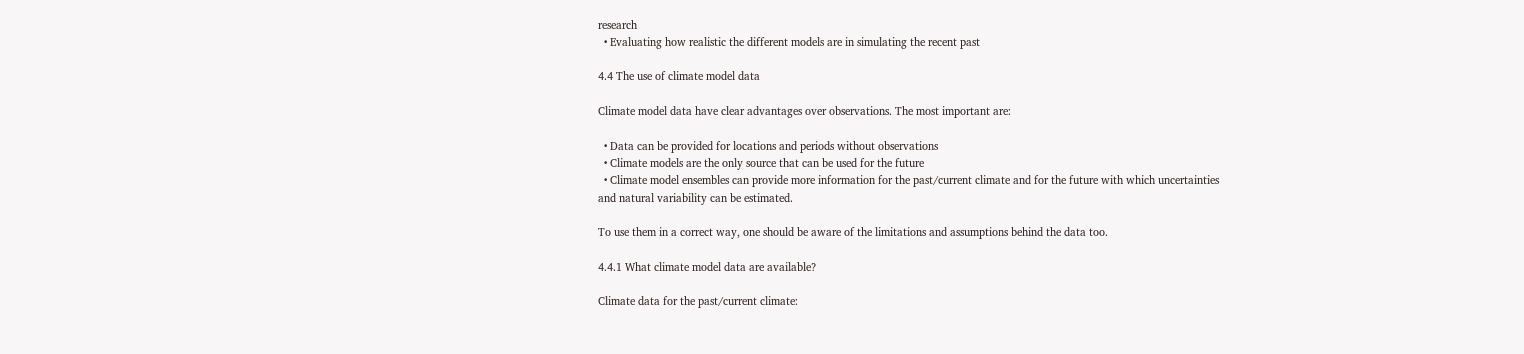research
  • Evaluating how realistic the different models are in simulating the recent past

4.4 The use of climate model data

Climate model data have clear advantages over observations. The most important are:

  • Data can be provided for locations and periods without observations
  • Climate models are the only source that can be used for the future
  • Climate model ensembles can provide more information for the past/current climate and for the future with which uncertainties and natural variability can be estimated.

To use them in a correct way, one should be aware of the limitations and assumptions behind the data too.

4.4.1 What climate model data are available?

Climate data for the past/current climate: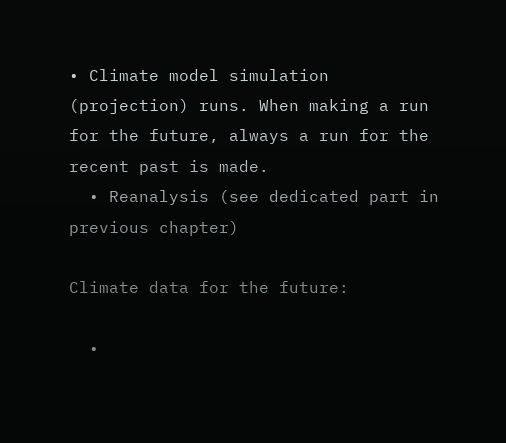• Climate model simulation (projection) runs. When making a run for the future, always a run for the recent past is made.
  • Reanalysis (see dedicated part in previous chapter)

Climate data for the future:

  •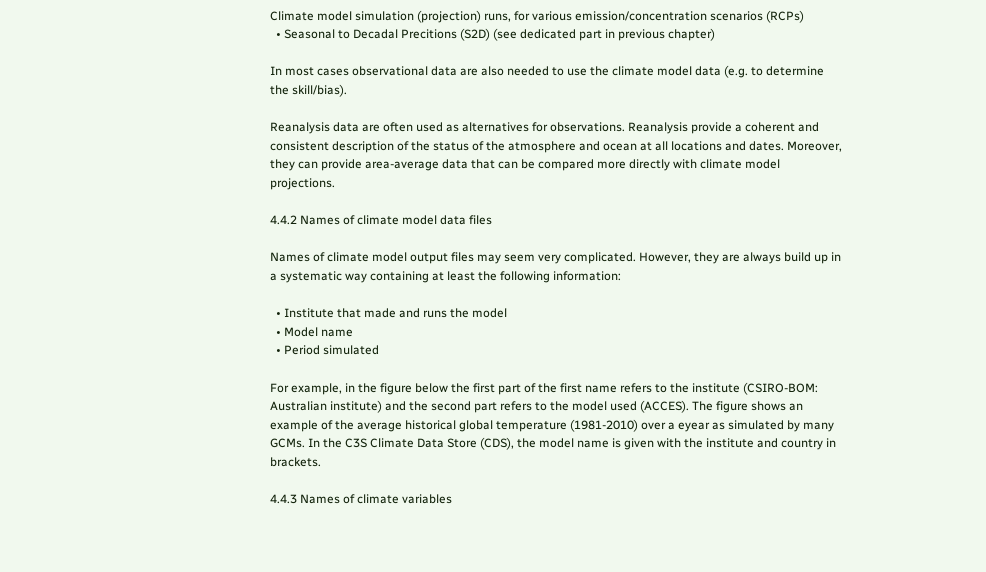Climate model simulation (projection) runs, for various emission/concentration scenarios (RCPs)
  • Seasonal to Decadal Precitions (S2D) (see dedicated part in previous chapter)

In most cases observational data are also needed to use the climate model data (e.g. to determine the skill/bias).

Reanalysis data are often used as alternatives for observations. Reanalysis provide a coherent and consistent description of the status of the atmosphere and ocean at all locations and dates. Moreover, they can provide area-average data that can be compared more directly with climate model projections.

4.4.2 Names of climate model data files

Names of climate model output files may seem very complicated. However, they are always build up in a systematic way containing at least the following information:

  • Institute that made and runs the model
  • Model name
  • Period simulated

For example, in the figure below the first part of the first name refers to the institute (CSIRO-BOM: Australian institute) and the second part refers to the model used (ACCES). The figure shows an example of the average historical global temperature (1981-2010) over a eyear as simulated by many GCMs. In the C3S Climate Data Store (CDS), the model name is given with the institute and country in brackets.

4.4.3 Names of climate variables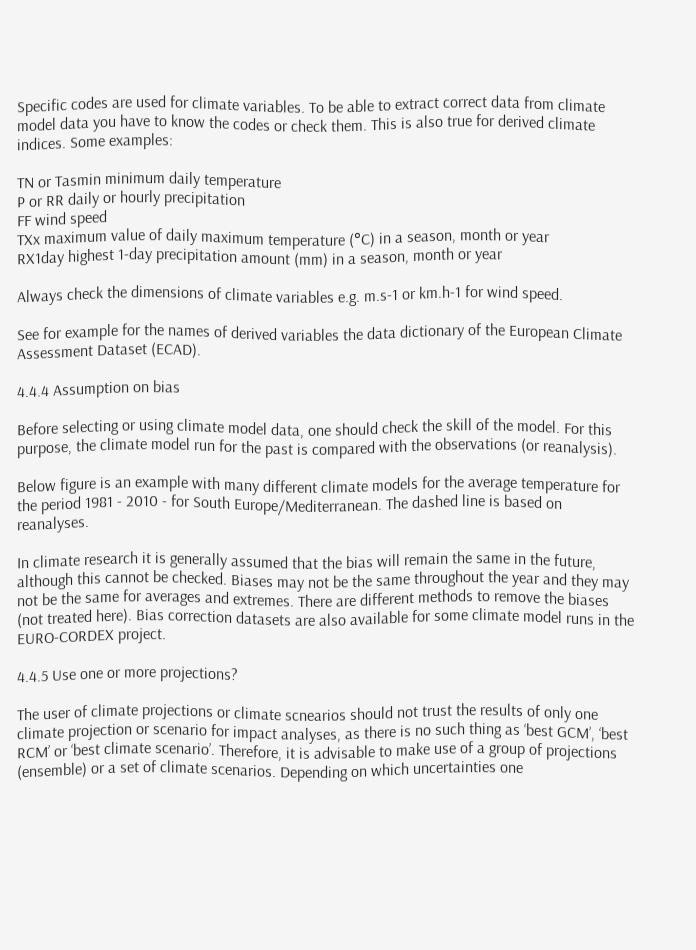Specific codes are used for climate variables. To be able to extract correct data from climate model data you have to know the codes or check them. This is also true for derived climate indices. Some examples:

TN or Tasmin minimum daily temperature
P or RR daily or hourly precipitation
FF wind speed
TXx maximum value of daily maximum temperature (°C) in a season, month or year
RX1day highest 1-day precipitation amount (mm) in a season, month or year

Always check the dimensions of climate variables e.g. m.s-1 or km.h-1 for wind speed.

See for example for the names of derived variables the data dictionary of the European Climate Assessment Dataset (ECAD).

4.4.4 Assumption on bias

Before selecting or using climate model data, one should check the skill of the model. For this purpose, the climate model run for the past is compared with the observations (or reanalysis).

Below figure is an example with many different climate models for the average temperature for the period 1981 - 2010 - for South Europe/Mediterranean. The dashed line is based on reanalyses.

In climate research it is generally assumed that the bias will remain the same in the future, although this cannot be checked. Biases may not be the same throughout the year and they may not be the same for averages and extremes. There are different methods to remove the biases (not treated here). Bias correction datasets are also available for some climate model runs in the EURO-CORDEX project.

4.4.5 Use one or more projections?

The user of climate projections or climate scnearios should not trust the results of only one climate projection or scenario for impact analyses, as there is no such thing as ‘best GCM’, ‘best RCM’ or ‘best climate scenario’. Therefore, it is advisable to make use of a group of projections (ensemble) or a set of climate scenarios. Depending on which uncertainties one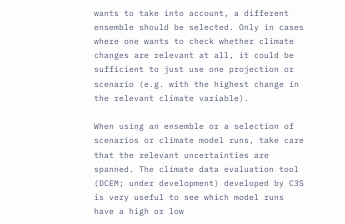wants to take into account, a different ensemble should be selected. Only in cases where one wants to check whether climate changes are relevant at all, it could be sufficient to just use one projection or scenario (e.g. with the highest change in the relevant climate variable).

When using an ensemble or a selection of scenarios or climate model runs, take care that the relevant uncertainties are spanned. The climate data evaluation tool (DCEM; under development) developed by C3S is very useful to see which model runs have a high or low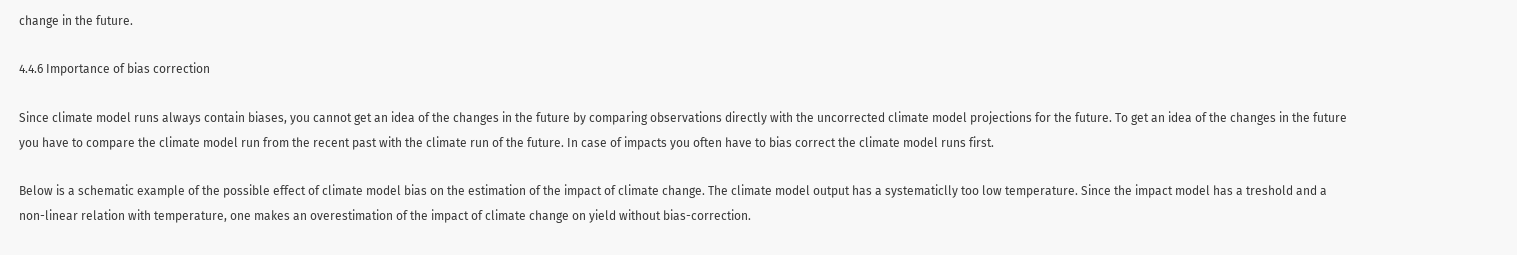change in the future.

4.4.6 Importance of bias correction

Since climate model runs always contain biases, you cannot get an idea of the changes in the future by comparing observations directly with the uncorrected climate model projections for the future. To get an idea of the changes in the future you have to compare the climate model run from the recent past with the climate run of the future. In case of impacts you often have to bias correct the climate model runs first.

Below is a schematic example of the possible effect of climate model bias on the estimation of the impact of climate change. The climate model output has a systematiclly too low temperature. Since the impact model has a treshold and a non-linear relation with temperature, one makes an overestimation of the impact of climate change on yield without bias-correction.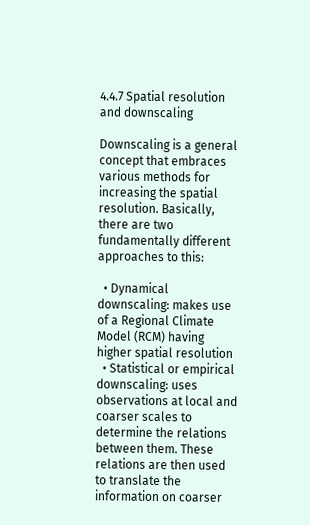4.4.7 Spatial resolution and downscaling

Downscaling is a general concept that embraces various methods for increasing the spatial resolution. Basically, there are two fundamentally different approaches to this:

  • Dynamical downscaling: makes use of a Regional Climate Model (RCM) having higher spatial resolution
  • Statistical or empirical downscaling: uses observations at local and coarser scales to determine the relations between them. These relations are then used to translate the information on coarser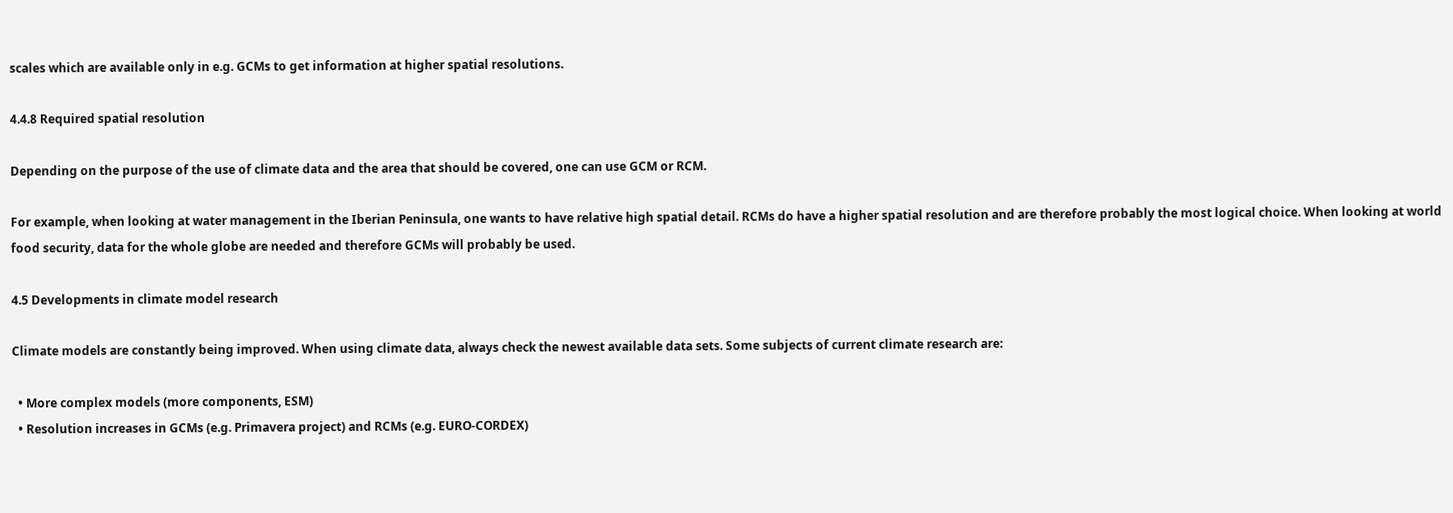scales which are available only in e.g. GCMs to get information at higher spatial resolutions.

4.4.8 Required spatial resolution

Depending on the purpose of the use of climate data and the area that should be covered, one can use GCM or RCM.

For example, when looking at water management in the Iberian Peninsula, one wants to have relative high spatial detail. RCMs do have a higher spatial resolution and are therefore probably the most logical choice. When looking at world food security, data for the whole globe are needed and therefore GCMs will probably be used.

4.5 Developments in climate model research

Climate models are constantly being improved. When using climate data, always check the newest available data sets. Some subjects of current climate research are:

  • More complex models (more components, ESM)
  • Resolution increases in GCMs (e.g. Primavera project) and RCMs (e.g. EURO-CORDEX)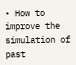• How to improve the simulation of past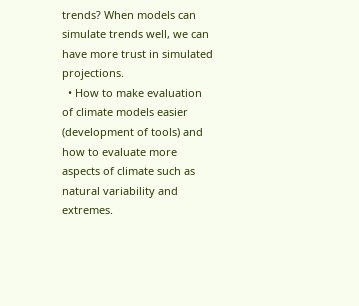trends? When models can simulate trends well, we can have more trust in simulated projections.
  • How to make evaluation of climate models easier (development of tools) and how to evaluate more aspects of climate such as natural variability and extremes.